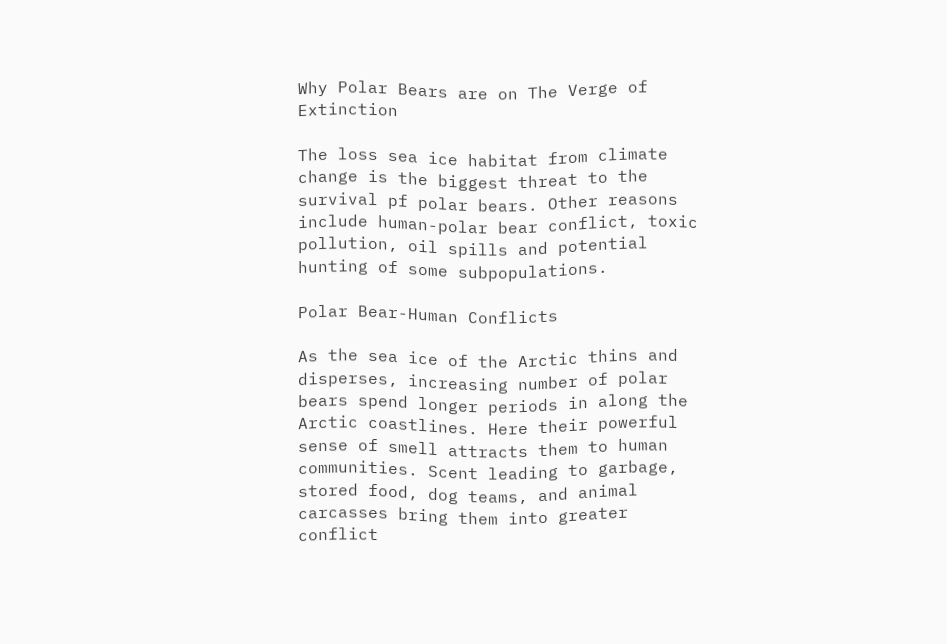Why Polar Bears are on The Verge of Extinction

The loss sea ice habitat from climate change is the biggest threat to the survival pf polar bears. Other reasons include human-polar bear conflict, toxic pollution, oil spills and potential hunting of some subpopulations.

Polar Bear-Human Conflicts

As the sea ice of the Arctic thins and disperses, increasing number of polar bears spend longer periods in along the Arctic coastlines. Here their powerful sense of smell attracts them to human communities. Scent leading to garbage, stored food, dog teams, and animal carcasses bring them into greater conflict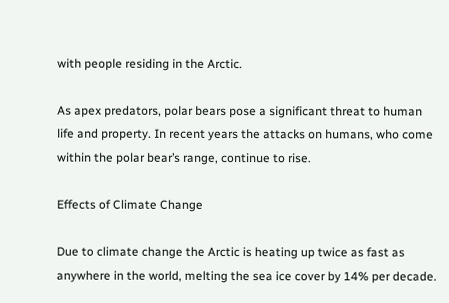with people residing in the Arctic.

As apex predators, polar bears pose a significant threat to human life and property. In recent years the attacks on humans, who come within the polar bear’s range, continue to rise.

Effects of Climate Change

Due to climate change the Arctic is heating up twice as fast as anywhere in the world, melting the sea ice cover by 14% per decade.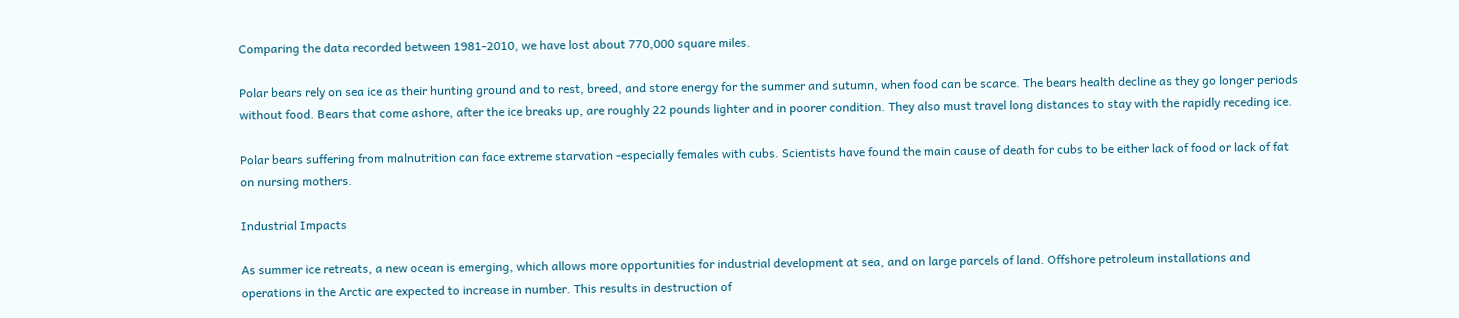Comparing the data recorded between 1981-2010, we have lost about 770,000 square miles.

Polar bears rely on sea ice as their hunting ground and to rest, breed, and store energy for the summer and sutumn, when food can be scarce. The bears health decline as they go longer periods without food. Bears that come ashore, after the ice breaks up, are roughly 22 pounds lighter and in poorer condition. They also must travel long distances to stay with the rapidly receding ice.

Polar bears suffering from malnutrition can face extreme starvation -especially females with cubs. Scientists have found the main cause of death for cubs to be either lack of food or lack of fat on nursing mothers.

Industrial Impacts

As summer ice retreats, a new ocean is emerging, which allows more opportunities for industrial development at sea, and on large parcels of land. Offshore petroleum installations and operations in the Arctic are expected to increase in number. This results in destruction of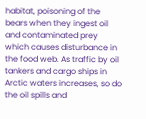habitat, poisoning of the bears when they ingest oil and contaminated prey which causes disturbance in the food web. As traffic by oil tankers and cargo ships in Arctic waters increases, so do the oil spills and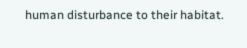human disturbance to their habitat.